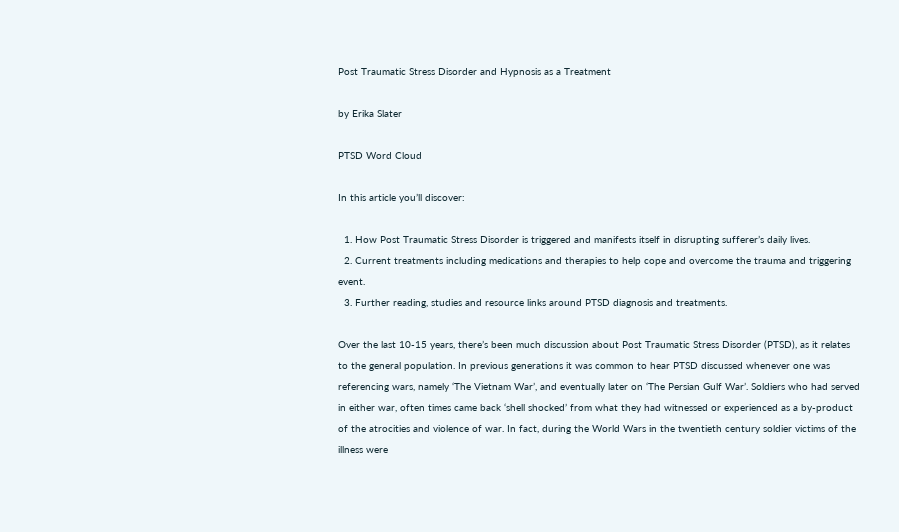Post Traumatic Stress Disorder and Hypnosis as a Treatment

by Erika Slater

PTSD Word Cloud

In this article you’ll discover:

  1. How Post Traumatic Stress Disorder is triggered and manifests itself in disrupting sufferer’s daily lives.
  2. Current treatments including medications and therapies to help cope and overcome the trauma and triggering event.
  3. Further reading, studies and resource links around PTSD diagnosis and treatments.

Over the last 10-15 years, there’s been much discussion about Post Traumatic Stress Disorder (PTSD), as it relates to the general population. In previous generations it was common to hear PTSD discussed whenever one was referencing wars, namely ‘The Vietnam War’, and eventually later on ‘The Persian Gulf War’. Soldiers who had served in either war, often times came back ‘shell shocked’ from what they had witnessed or experienced as a by-product of the atrocities and violence of war. In fact, during the World Wars in the twentieth century soldier victims of the illness were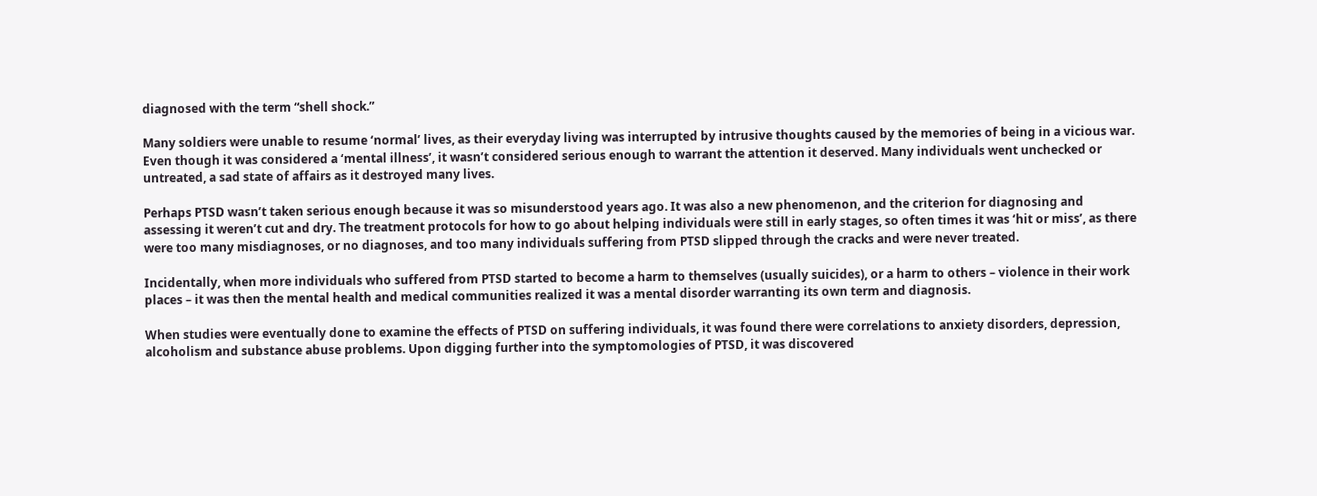diagnosed with the term “shell shock.”

Many soldiers were unable to resume ‘normal’ lives, as their everyday living was interrupted by intrusive thoughts caused by the memories of being in a vicious war. Even though it was considered a ‘mental illness’, it wasn’t considered serious enough to warrant the attention it deserved. Many individuals went unchecked or untreated, a sad state of affairs as it destroyed many lives.

Perhaps PTSD wasn’t taken serious enough because it was so misunderstood years ago. It was also a new phenomenon, and the criterion for diagnosing and assessing it weren’t cut and dry. The treatment protocols for how to go about helping individuals were still in early stages, so often times it was ‘hit or miss’, as there were too many misdiagnoses, or no diagnoses, and too many individuals suffering from PTSD slipped through the cracks and were never treated.

Incidentally, when more individuals who suffered from PTSD started to become a harm to themselves (usually suicides), or a harm to others – violence in their work places – it was then the mental health and medical communities realized it was a mental disorder warranting its own term and diagnosis.

When studies were eventually done to examine the effects of PTSD on suffering individuals, it was found there were correlations to anxiety disorders, depression, alcoholism and substance abuse problems. Upon digging further into the symptomologies of PTSD, it was discovered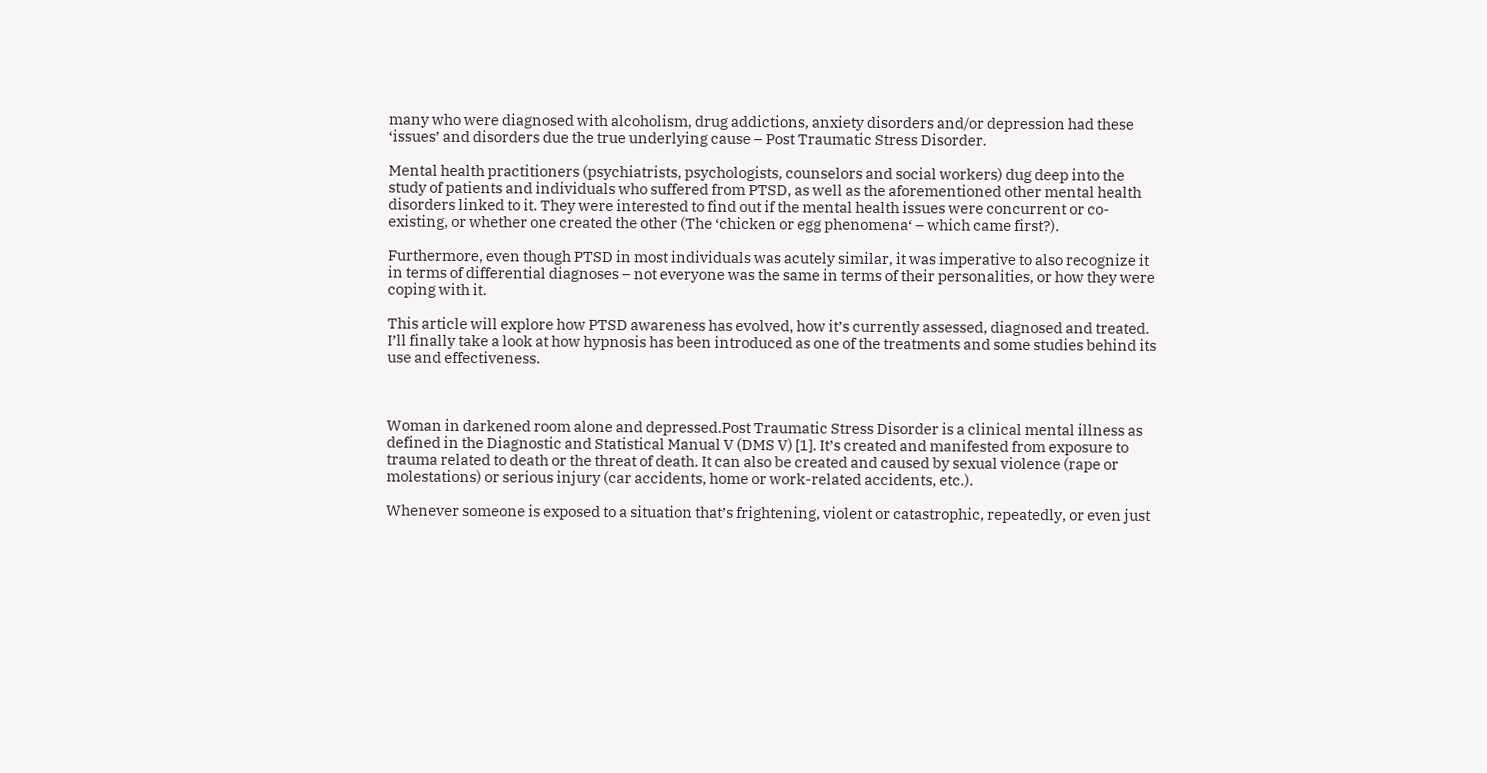many who were diagnosed with alcoholism, drug addictions, anxiety disorders and/or depression had these ‘issues’ and disorders due the true underlying cause – Post Traumatic Stress Disorder.

Mental health practitioners (psychiatrists, psychologists, counselors and social workers) dug deep into the study of patients and individuals who suffered from PTSD, as well as the aforementioned other mental health disorders linked to it. They were interested to find out if the mental health issues were concurrent or co-existing, or whether one created the other (The ‘chicken or egg phenomena‘ – which came first?).

Furthermore, even though PTSD in most individuals was acutely similar, it was imperative to also recognize it in terms of differential diagnoses – not everyone was the same in terms of their personalities, or how they were coping with it.

This article will explore how PTSD awareness has evolved, how it’s currently assessed, diagnosed and treated. I’ll finally take a look at how hypnosis has been introduced as one of the treatments and some studies behind its use and effectiveness.



Woman in darkened room alone and depressed.Post Traumatic Stress Disorder is a clinical mental illness as defined in the Diagnostic and Statistical Manual V (DMS V) [1]. It’s created and manifested from exposure to trauma related to death or the threat of death. It can also be created and caused by sexual violence (rape or molestations) or serious injury (car accidents, home or work-related accidents, etc.).

Whenever someone is exposed to a situation that’s frightening, violent or catastrophic, repeatedly, or even just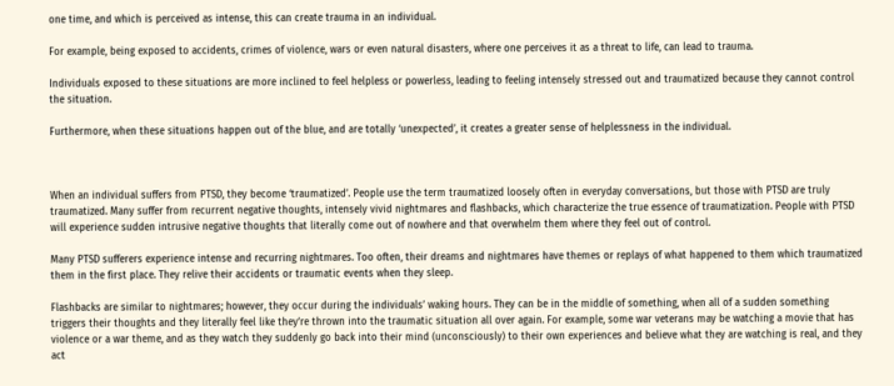one time, and which is perceived as intense, this can create trauma in an individual.

For example, being exposed to accidents, crimes of violence, wars or even natural disasters, where one perceives it as a threat to life, can lead to trauma.

Individuals exposed to these situations are more inclined to feel helpless or powerless, leading to feeling intensely stressed out and traumatized because they cannot control the situation.

Furthermore, when these situations happen out of the blue, and are totally ‘unexpected’, it creates a greater sense of helplessness in the individual.



When an individual suffers from PTSD, they become ‘traumatized’. People use the term traumatized loosely often in everyday conversations, but those with PTSD are truly traumatized. Many suffer from recurrent negative thoughts, intensely vivid nightmares and flashbacks, which characterize the true essence of traumatization. People with PTSD will experience sudden intrusive negative thoughts that literally come out of nowhere and that overwhelm them where they feel out of control.

Many PTSD sufferers experience intense and recurring nightmares. Too often, their dreams and nightmares have themes or replays of what happened to them which traumatized them in the first place. They relive their accidents or traumatic events when they sleep.

Flashbacks are similar to nightmares; however, they occur during the individuals’ waking hours. They can be in the middle of something, when all of a sudden something triggers their thoughts and they literally feel like they’re thrown into the traumatic situation all over again. For example, some war veterans may be watching a movie that has violence or a war theme, and as they watch they suddenly go back into their mind (unconsciously) to their own experiences and believe what they are watching is real, and they act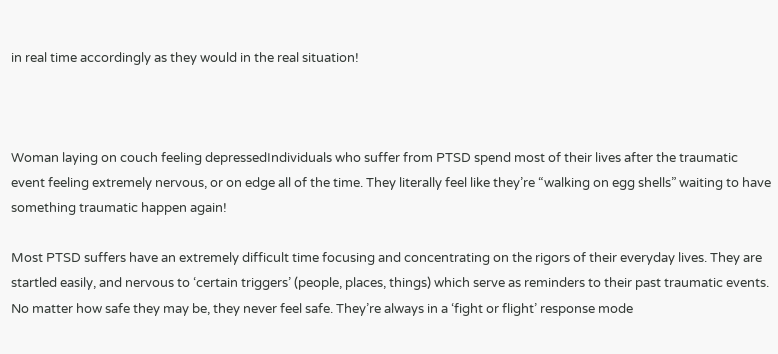in real time accordingly as they would in the real situation!



Woman laying on couch feeling depressedIndividuals who suffer from PTSD spend most of their lives after the traumatic event feeling extremely nervous, or on edge all of the time. They literally feel like they’re “walking on egg shells” waiting to have something traumatic happen again!

Most PTSD suffers have an extremely difficult time focusing and concentrating on the rigors of their everyday lives. They are startled easily, and nervous to ‘certain triggers’ (people, places, things) which serve as reminders to their past traumatic events. No matter how safe they may be, they never feel safe. They’re always in a ‘fight or flight’ response mode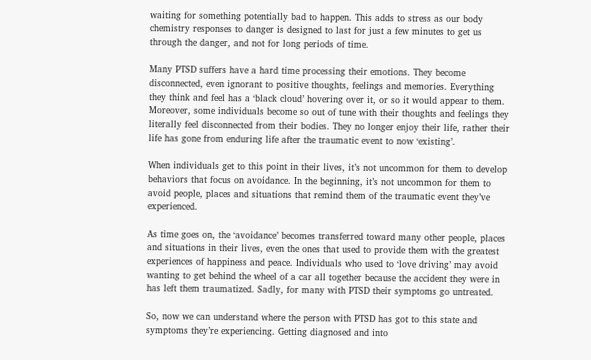waiting for something potentially bad to happen. This adds to stress as our body chemistry responses to danger is designed to last for just a few minutes to get us through the danger, and not for long periods of time.

Many PTSD suffers have a hard time processing their emotions. They become disconnected, even ignorant to positive thoughts, feelings and memories. Everything they think and feel has a ‘black cloud’ hovering over it, or so it would appear to them. Moreover, some individuals become so out of tune with their thoughts and feelings they literally feel disconnected from their bodies. They no longer enjoy their life, rather their life has gone from enduring life after the traumatic event to now ‘existing’.

When individuals get to this point in their lives, it’s not uncommon for them to develop behaviors that focus on avoidance. In the beginning, it’s not uncommon for them to avoid people, places and situations that remind them of the traumatic event they’ve experienced.

As time goes on, the ‘avoidance’ becomes transferred toward many other people, places and situations in their lives, even the ones that used to provide them with the greatest experiences of happiness and peace. Individuals who used to ‘love driving’ may avoid wanting to get behind the wheel of a car all together because the accident they were in has left them traumatized. Sadly, for many with PTSD their symptoms go untreated.

So, now we can understand where the person with PTSD has got to this state and symptoms they’re experiencing. Getting diagnosed and into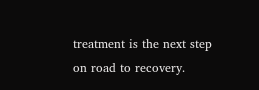treatment is the next step on road to recovery.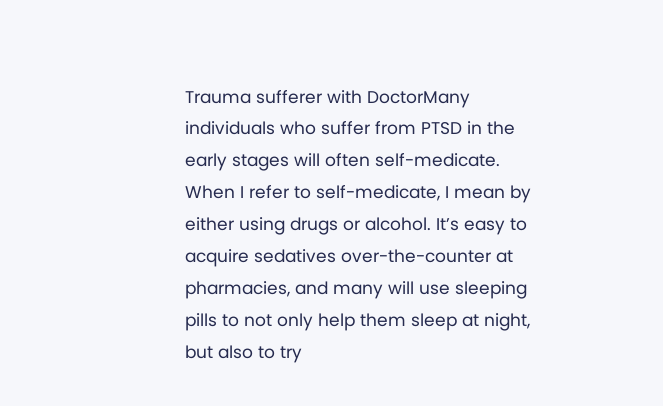Trauma sufferer with DoctorMany individuals who suffer from PTSD in the early stages will often self-medicate. When I refer to self-medicate, I mean by either using drugs or alcohol. It’s easy to acquire sedatives over-the-counter at pharmacies, and many will use sleeping pills to not only help them sleep at night, but also to try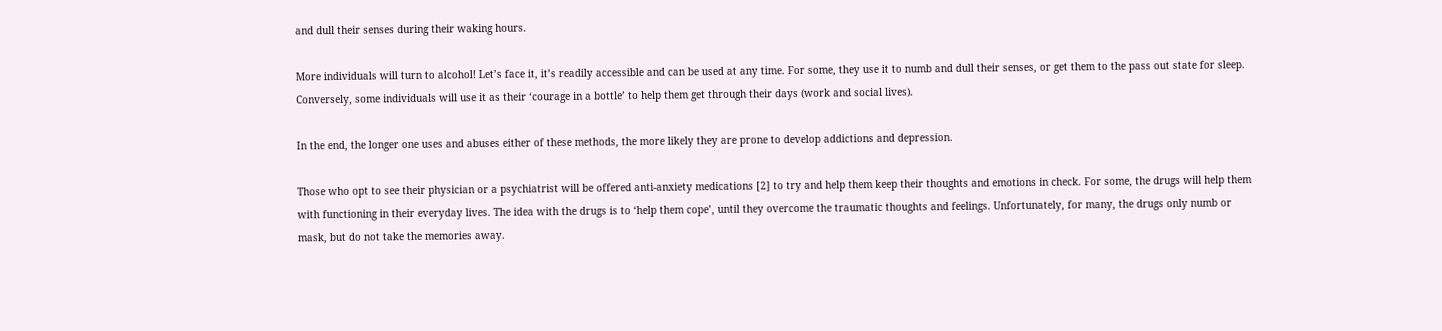and dull their senses during their waking hours.

More individuals will turn to alcohol! Let’s face it, it’s readily accessible and can be used at any time. For some, they use it to numb and dull their senses, or get them to the pass out state for sleep. Conversely, some individuals will use it as their ‘courage in a bottle’ to help them get through their days (work and social lives).

In the end, the longer one uses and abuses either of these methods, the more likely they are prone to develop addictions and depression.

Those who opt to see their physician or a psychiatrist will be offered anti-anxiety medications [2] to try and help them keep their thoughts and emotions in check. For some, the drugs will help them with functioning in their everyday lives. The idea with the drugs is to ‘help them cope’, until they overcome the traumatic thoughts and feelings. Unfortunately, for many, the drugs only numb or mask, but do not take the memories away.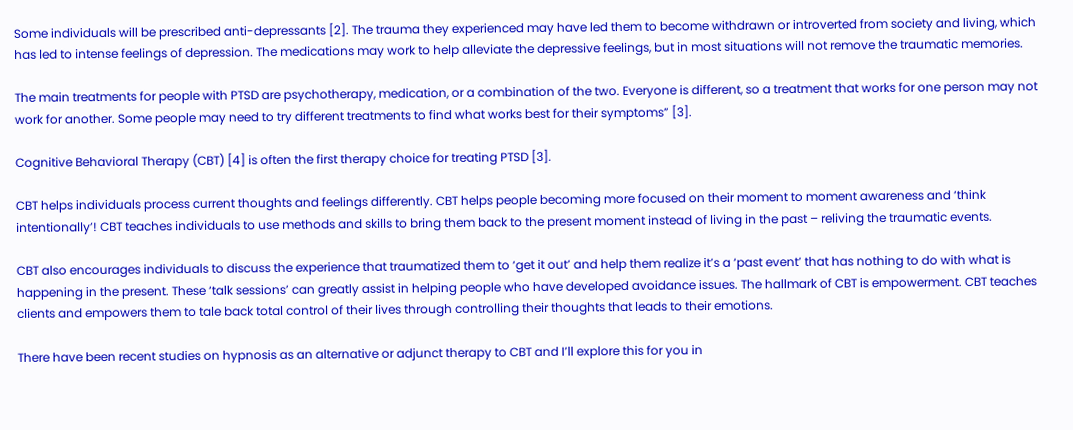Some individuals will be prescribed anti-depressants [2]. The trauma they experienced may have led them to become withdrawn or introverted from society and living, which has led to intense feelings of depression. The medications may work to help alleviate the depressive feelings, but in most situations will not remove the traumatic memories.

The main treatments for people with PTSD are psychotherapy, medication, or a combination of the two. Everyone is different, so a treatment that works for one person may not work for another. Some people may need to try different treatments to find what works best for their symptoms” [3].

Cognitive Behavioral Therapy (CBT) [4] is often the first therapy choice for treating PTSD [3].

CBT helps individuals process current thoughts and feelings differently. CBT helps people becoming more focused on their moment to moment awareness and ‘think intentionally’! CBT teaches individuals to use methods and skills to bring them back to the present moment instead of living in the past – reliving the traumatic events.

CBT also encourages individuals to discuss the experience that traumatized them to ‘get it out’ and help them realize it’s a ‘past event’ that has nothing to do with what is happening in the present. These ‘talk sessions’ can greatly assist in helping people who have developed avoidance issues. The hallmark of CBT is empowerment. CBT teaches clients and empowers them to tale back total control of their lives through controlling their thoughts that leads to their emotions.

There have been recent studies on hypnosis as an alternative or adjunct therapy to CBT and I’ll explore this for you in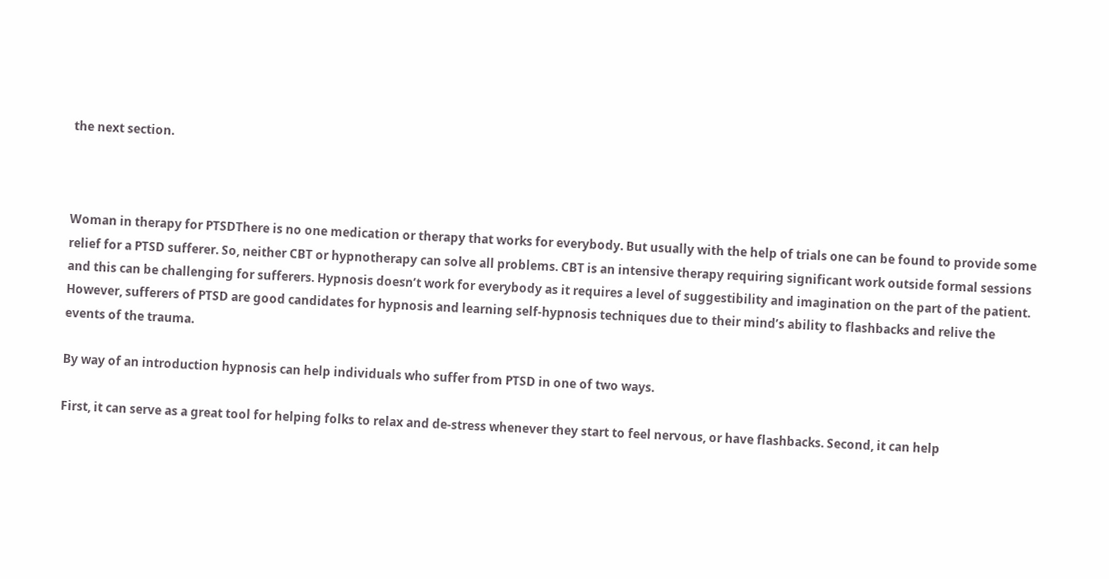the next section.



Woman in therapy for PTSDThere is no one medication or therapy that works for everybody. But usually with the help of trials one can be found to provide some relief for a PTSD sufferer. So, neither CBT or hypnotherapy can solve all problems. CBT is an intensive therapy requiring significant work outside formal sessions and this can be challenging for sufferers. Hypnosis doesn’t work for everybody as it requires a level of suggestibility and imagination on the part of the patient. However, sufferers of PTSD are good candidates for hypnosis and learning self-hypnosis techniques due to their mind’s ability to flashbacks and relive the events of the trauma.

By way of an introduction hypnosis can help individuals who suffer from PTSD in one of two ways.

First, it can serve as a great tool for helping folks to relax and de-stress whenever they start to feel nervous, or have flashbacks. Second, it can help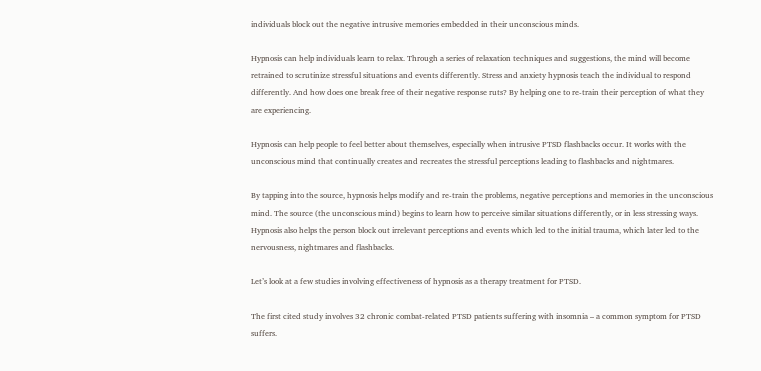individuals block out the negative intrusive memories embedded in their unconscious minds.

Hypnosis can help individuals learn to relax. Through a series of relaxation techniques and suggestions, the mind will become retrained to scrutinize stressful situations and events differently. Stress and anxiety hypnosis teach the individual to respond differently. And how does one break free of their negative response ruts? By helping one to re-train their perception of what they are experiencing.

Hypnosis can help people to feel better about themselves, especially when intrusive PTSD flashbacks occur. It works with the unconscious mind that continually creates and recreates the stressful perceptions leading to flashbacks and nightmares.

By tapping into the source, hypnosis helps modify and re-train the problems, negative perceptions and memories in the unconscious mind. The source (the unconscious mind) begins to learn how to perceive similar situations differently, or in less stressing ways. Hypnosis also helps the person block out irrelevant perceptions and events which led to the initial trauma, which later led to the nervousness, nightmares and flashbacks.

Let’s look at a few studies involving effectiveness of hypnosis as a therapy treatment for PTSD.

The first cited study involves 32 chronic combat-related PTSD patients suffering with insomnia – a common symptom for PTSD suffers.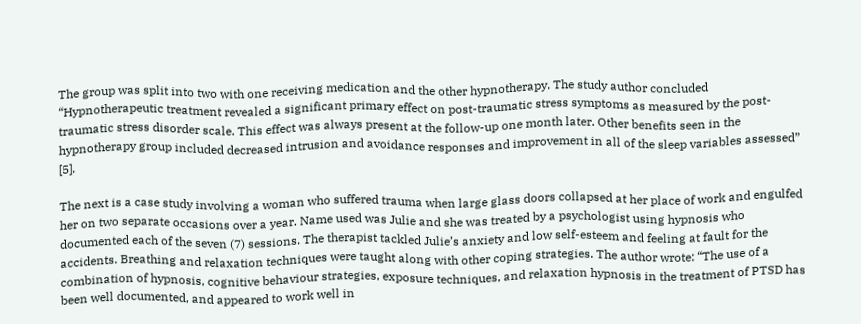The group was split into two with one receiving medication and the other hypnotherapy. The study author concluded “Hypnotherapeutic treatment revealed a significant primary effect on post-traumatic stress symptoms as measured by the post-traumatic stress disorder scale. This effect was always present at the follow-up one month later. Other benefits seen in the hypnotherapy group included decreased intrusion and avoidance responses and improvement in all of the sleep variables assessed” [5].

The next is a case study involving a woman who suffered trauma when large glass doors collapsed at her place of work and engulfed her on two separate occasions over a year. Name used was Julie and she was treated by a psychologist using hypnosis who documented each of the seven (7) sessions. The therapist tackled Julie’s anxiety and low self-esteem and feeling at fault for the accidents. Breathing and relaxation techniques were taught along with other coping strategies. The author wrote: “The use of a combination of hypnosis, cognitive behaviour strategies, exposure techniques, and relaxation hypnosis in the treatment of PTSD has been well documented, and appeared to work well in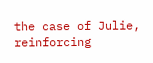the case of Julie, reinforcing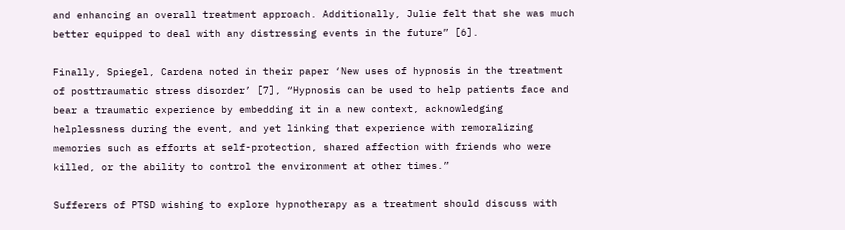and enhancing an overall treatment approach. Additionally, Julie felt that she was much better equipped to deal with any distressing events in the future” [6].

Finally, Spiegel, Cardena noted in their paper ‘New uses of hypnosis in the treatment of posttraumatic stress disorder’ [7], “Hypnosis can be used to help patients face and bear a traumatic experience by embedding it in a new context, acknowledging helplessness during the event, and yet linking that experience with remoralizing memories such as efforts at self-protection, shared affection with friends who were killed, or the ability to control the environment at other times.”

Sufferers of PTSD wishing to explore hypnotherapy as a treatment should discuss with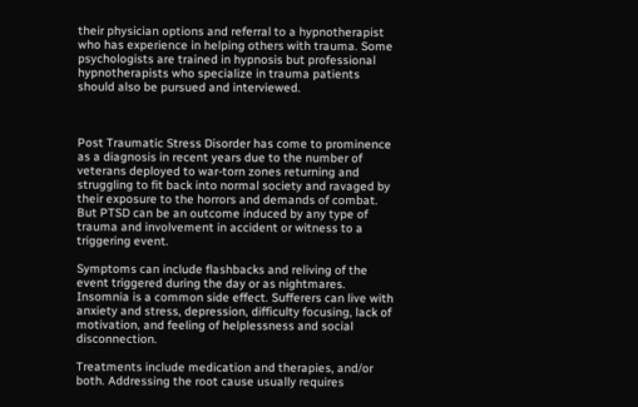their physician options and referral to a hypnotherapist who has experience in helping others with trauma. Some psychologists are trained in hypnosis but professional hypnotherapists who specialize in trauma patients should also be pursued and interviewed.



Post Traumatic Stress Disorder has come to prominence as a diagnosis in recent years due to the number of veterans deployed to war-torn zones returning and struggling to fit back into normal society and ravaged by their exposure to the horrors and demands of combat. But PTSD can be an outcome induced by any type of trauma and involvement in accident or witness to a triggering event.

Symptoms can include flashbacks and reliving of the event triggered during the day or as nightmares. Insomnia is a common side effect. Sufferers can live with anxiety and stress, depression, difficulty focusing, lack of motivation, and feeling of helplessness and social disconnection.

Treatments include medication and therapies, and/or both. Addressing the root cause usually requires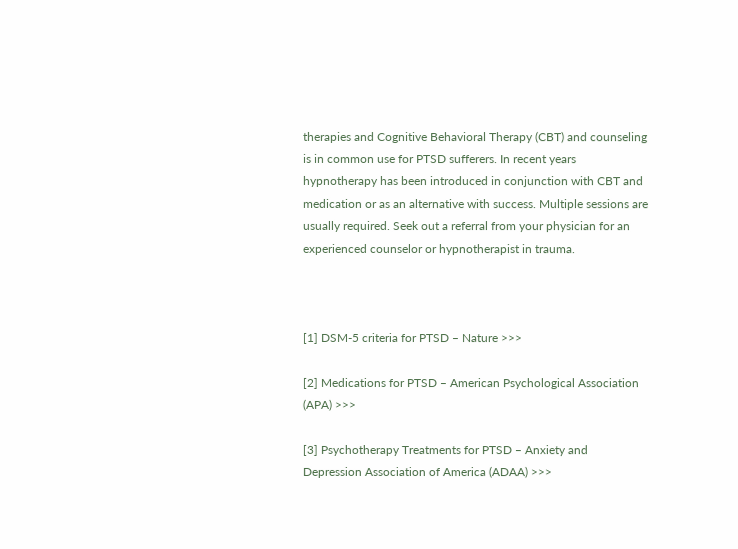therapies and Cognitive Behavioral Therapy (CBT) and counseling is in common use for PTSD sufferers. In recent years hypnotherapy has been introduced in conjunction with CBT and medication or as an alternative with success. Multiple sessions are usually required. Seek out a referral from your physician for an experienced counselor or hypnotherapist in trauma.



[1] DSM-5 criteria for PTSD – Nature >>>

[2] Medications for PTSD – American Psychological Association (APA) >>>

[3] Psychotherapy Treatments for PTSD – Anxiety and Depression Association of America (ADAA) >>>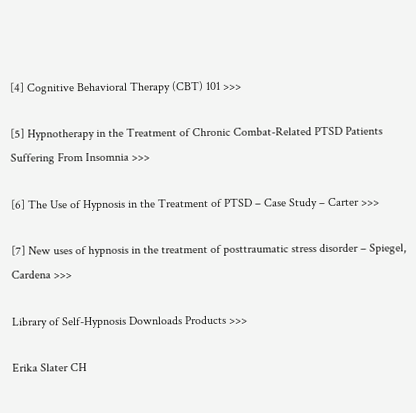[4] Cognitive Behavioral Therapy (CBT) 101 >>>

[5] Hypnotherapy in the Treatment of Chronic Combat-Related PTSD Patients Suffering From Insomnia >>>

[6] The Use of Hypnosis in the Treatment of PTSD – Case Study – Carter >>>

[7] New uses of hypnosis in the treatment of posttraumatic stress disorder – Spiegel, Cardena >>>

Library of Self-Hypnosis Downloads Products >>>

Erika Slater CH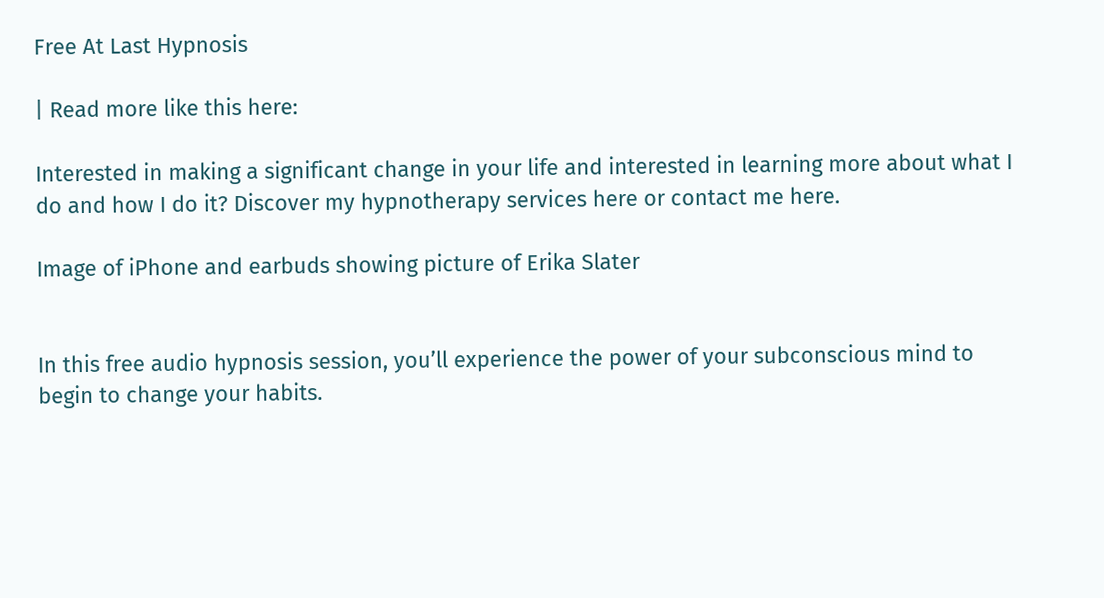Free At Last Hypnosis

| Read more like this here:

Interested in making a significant change in your life and interested in learning more about what I do and how I do it? Discover my hypnotherapy services here or contact me here.

Image of iPhone and earbuds showing picture of Erika Slater


In this free audio hypnosis session, you’ll experience the power of your subconscious mind to begin to change your habits.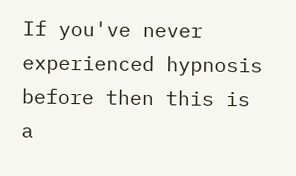If you've never experienced hypnosis before then this is a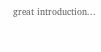great introduction...